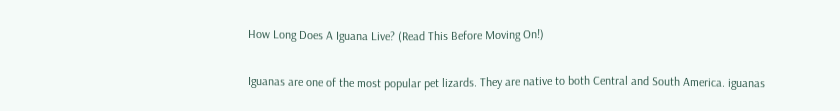How Long Does A Iguana Live? (Read This Before Moving On!)

Iguanas are one of the most popular pet lizards. They are native to both Central and South America. iguanas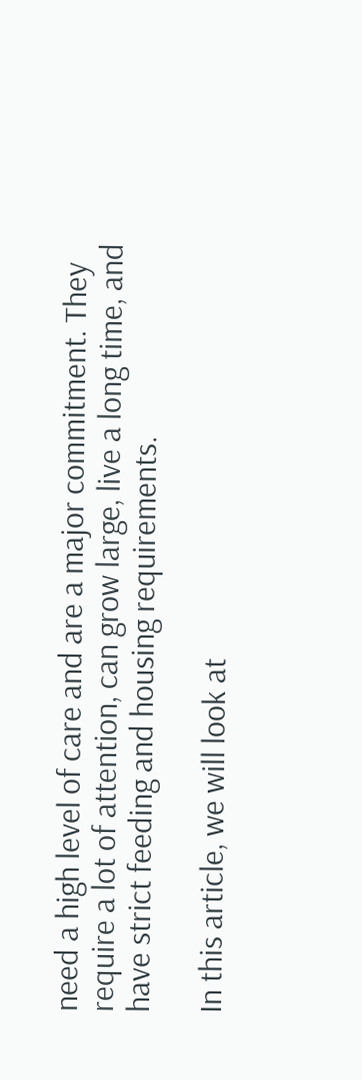need a high level of care and are a major commitment. They require a lot of attention, can grow large, live a long time, and have strict feeding and housing requirements.

In this article, we will look at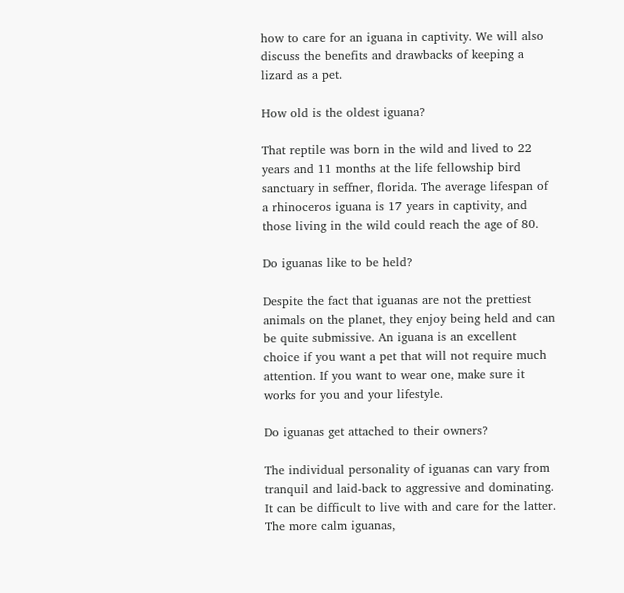how to care for an iguana in captivity. We will also discuss the benefits and drawbacks of keeping a lizard as a pet.

How old is the oldest iguana?

That reptile was born in the wild and lived to 22 years and 11 months at the life fellowship bird sanctuary in seffner, florida. The average lifespan of a rhinoceros iguana is 17 years in captivity, and those living in the wild could reach the age of 80.

Do iguanas like to be held?

Despite the fact that iguanas are not the prettiest animals on the planet, they enjoy being held and can be quite submissive. An iguana is an excellent choice if you want a pet that will not require much attention. If you want to wear one, make sure it works for you and your lifestyle.

Do iguanas get attached to their owners?

The individual personality of iguanas can vary from tranquil and laid-back to aggressive and dominating. It can be difficult to live with and care for the latter. The more calm iguanas,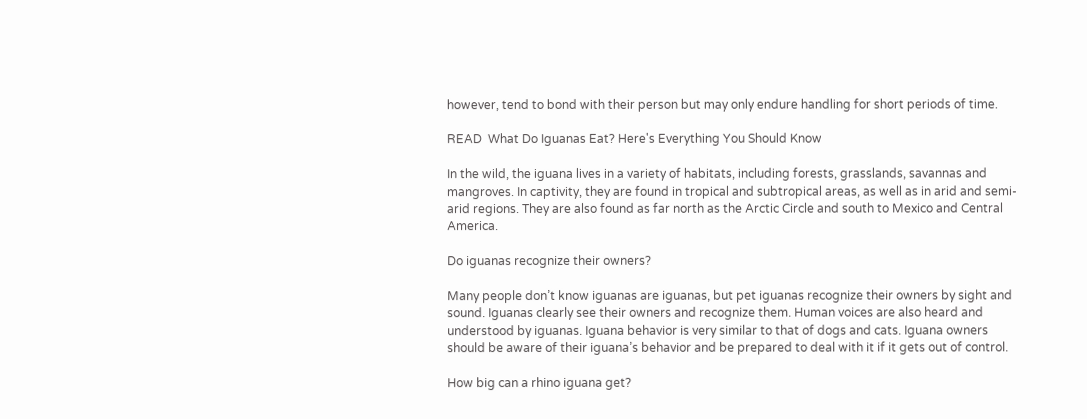however, tend to bond with their person but may only endure handling for short periods of time.

READ  What Do Iguanas Eat? Here's Everything You Should Know

In the wild, the iguana lives in a variety of habitats, including forests, grasslands, savannas and mangroves. In captivity, they are found in tropical and subtropical areas, as well as in arid and semi-arid regions. They are also found as far north as the Arctic Circle and south to Mexico and Central America.

Do iguanas recognize their owners?

Many people don’t know iguanas are iguanas, but pet iguanas recognize their owners by sight and sound. Iguanas clearly see their owners and recognize them. Human voices are also heard and understood by iguanas. Iguana behavior is very similar to that of dogs and cats. Iguana owners should be aware of their iguana’s behavior and be prepared to deal with it if it gets out of control.

How big can a rhino iguana get?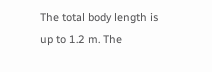The total body length is up to 1.2 m. The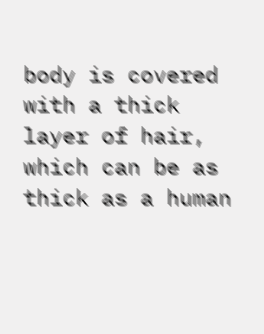body is covered with a thick layer of hair, which can be as thick as a human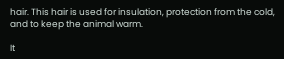hair. This hair is used for insulation, protection from the cold, and to keep the animal warm.

It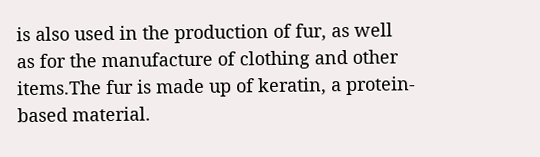is also used in the production of fur, as well as for the manufacture of clothing and other items.The fur is made up of keratin, a protein-based material.